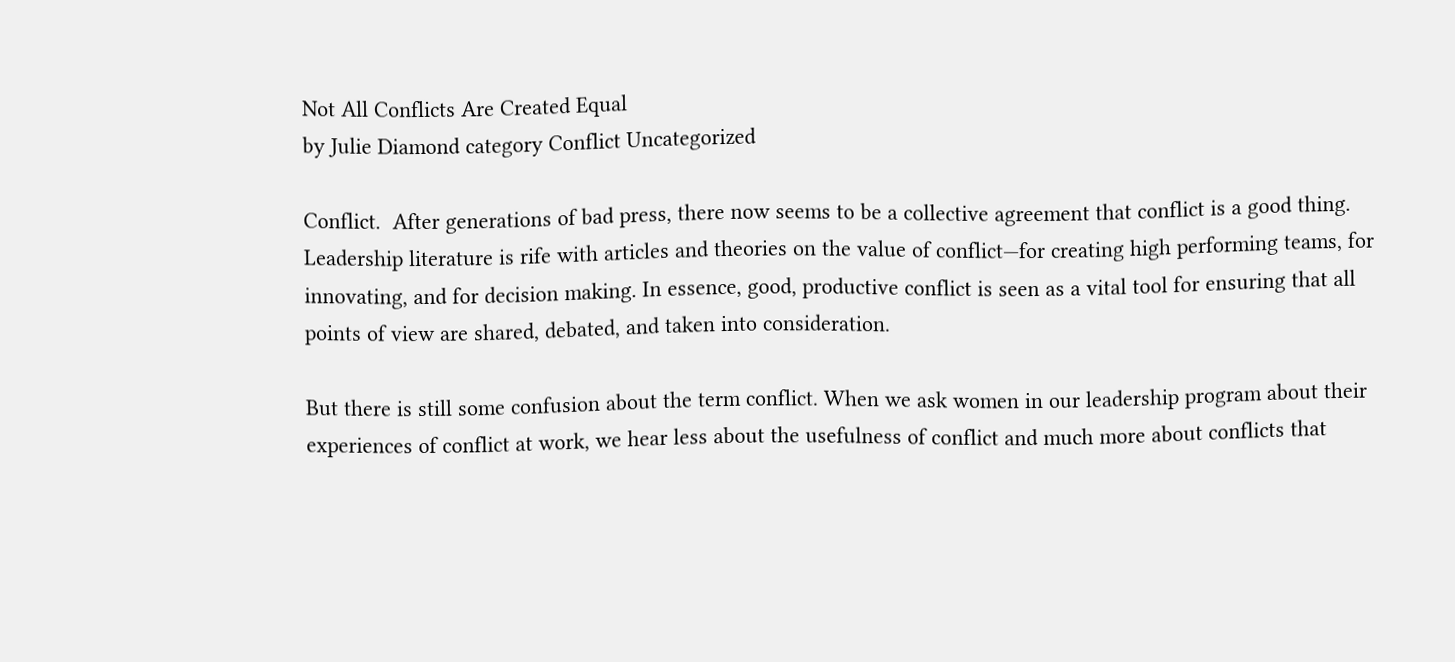Not All Conflicts Are Created Equal
by Julie Diamond category Conflict Uncategorized

Conflict.  After generations of bad press, there now seems to be a collective agreement that conflict is a good thing. Leadership literature is rife with articles and theories on the value of conflict—for creating high performing teams, for innovating, and for decision making. In essence, good, productive conflict is seen as a vital tool for ensuring that all points of view are shared, debated, and taken into consideration.

But there is still some confusion about the term conflict. When we ask women in our leadership program about their experiences of conflict at work, we hear less about the usefulness of conflict and much more about conflicts that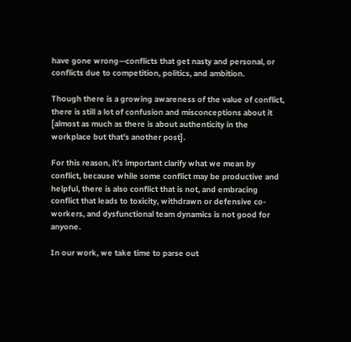have gone wrong—conflicts that get nasty and personal, or conflicts due to competition, politics, and ambition.

Though there is a growing awareness of the value of conflict, there is still a lot of confusion and misconceptions about it [almost as much as there is about authenticity in the workplace but that’s another post].

For this reason, it’s important clarify what we mean by conflict, because while some conflict may be productive and helpful, there is also conflict that is not, and embracing conflict that leads to toxicity, withdrawn or defensive co-workers, and dysfunctional team dynamics is not good for anyone.

In our work, we take time to parse out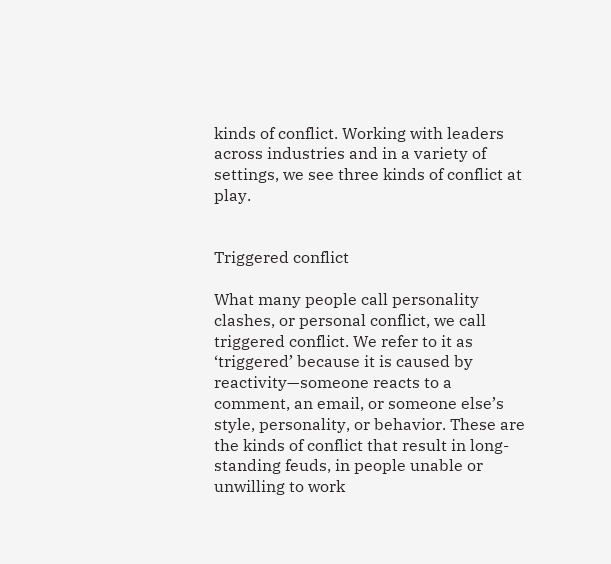kinds of conflict. Working with leaders across industries and in a variety of settings, we see three kinds of conflict at play.


Triggered conflict

What many people call personality clashes, or personal conflict, we call triggered conflict. We refer to it as ‘triggered’ because it is caused by reactivity—someone reacts to a comment, an email, or someone else’s style, personality, or behavior. These are the kinds of conflict that result in long-standing feuds, in people unable or unwilling to work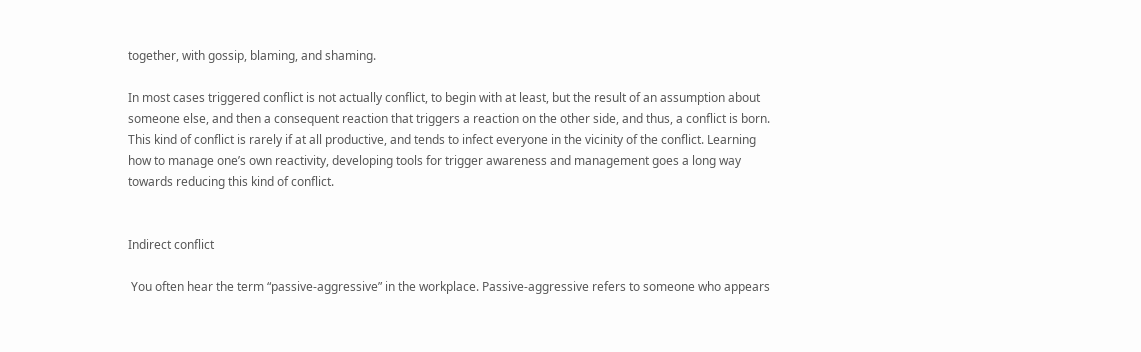together, with gossip, blaming, and shaming.

In most cases triggered conflict is not actually conflict, to begin with at least, but the result of an assumption about someone else, and then a consequent reaction that triggers a reaction on the other side, and thus, a conflict is born. This kind of conflict is rarely if at all productive, and tends to infect everyone in the vicinity of the conflict. Learning how to manage one’s own reactivity, developing tools for trigger awareness and management goes a long way towards reducing this kind of conflict.


Indirect conflict

 You often hear the term “passive-aggressive” in the workplace. Passive-aggressive refers to someone who appears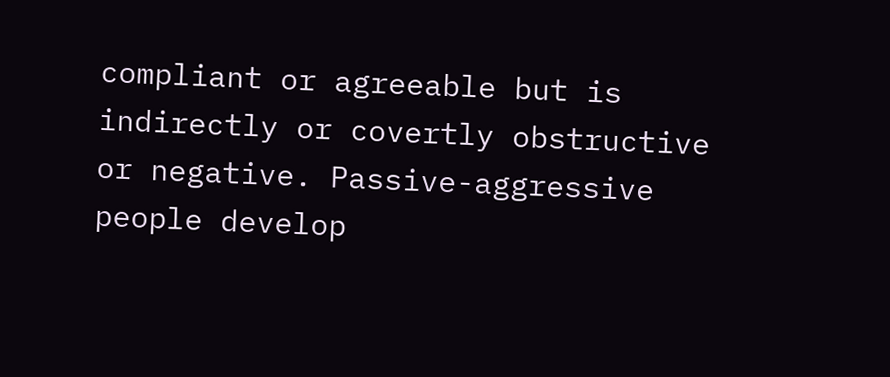compliant or agreeable but is indirectly or covertly obstructive or negative. Passive-aggressive people develop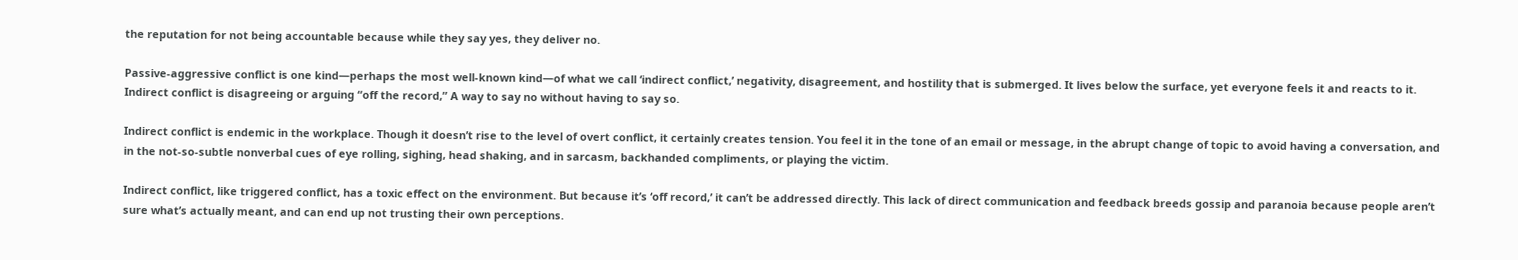the reputation for not being accountable because while they say yes, they deliver no.

Passive-aggressive conflict is one kind—perhaps the most well-known kind—of what we call ‘indirect conflict,’ negativity, disagreement, and hostility that is submerged. It lives below the surface, yet everyone feels it and reacts to it. Indirect conflict is disagreeing or arguing “off the record,” A way to say no without having to say so.

Indirect conflict is endemic in the workplace. Though it doesn’t rise to the level of overt conflict, it certainly creates tension. You feel it in the tone of an email or message, in the abrupt change of topic to avoid having a conversation, and in the not-so-subtle nonverbal cues of eye rolling, sighing, head shaking, and in sarcasm, backhanded compliments, or playing the victim.

Indirect conflict, like triggered conflict, has a toxic effect on the environment. But because it’s ‘off record,’ it can’t be addressed directly. This lack of direct communication and feedback breeds gossip and paranoia because people aren’t sure what’s actually meant, and can end up not trusting their own perceptions.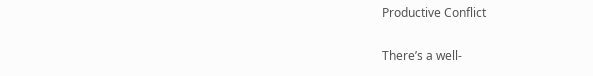Productive Conflict

There’s a well-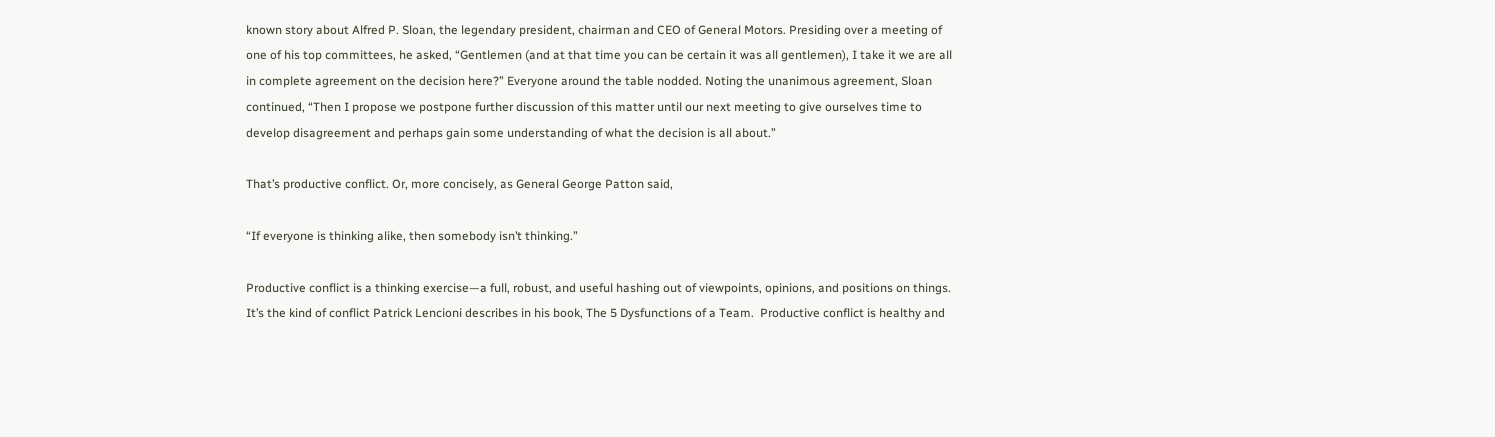known story about Alfred P. Sloan, the legendary president, chairman and CEO of General Motors. Presiding over a meeting of one of his top committees, he asked, “Gentlemen (and at that time you can be certain it was all gentlemen), I take it we are all in complete agreement on the decision here?” Everyone around the table nodded. Noting the unanimous agreement, Sloan continued, “Then I propose we postpone further discussion of this matter until our next meeting to give ourselves time to develop disagreement and perhaps gain some understanding of what the decision is all about.”

That’s productive conflict. Or, more concisely, as General George Patton said,

“If everyone is thinking alike, then somebody isn’t thinking.”

Productive conflict is a thinking exercise—a full, robust, and useful hashing out of viewpoints, opinions, and positions on things. It’s the kind of conflict Patrick Lencioni describes in his book, The 5 Dysfunctions of a Team.  Productive conflict is healthy and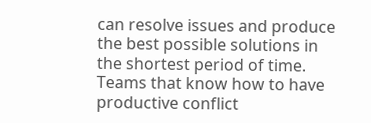can resolve issues and produce the best possible solutions in the shortest period of time. Teams that know how to have productive conflict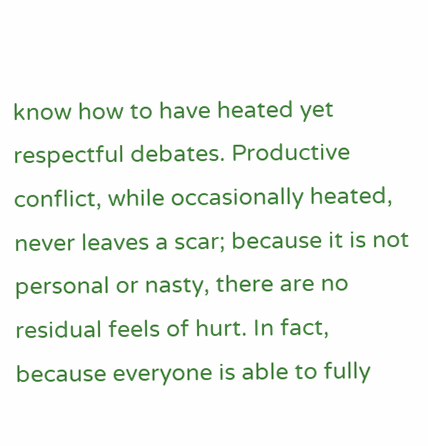know how to have heated yet respectful debates. Productive conflict, while occasionally heated, never leaves a scar; because it is not personal or nasty, there are no residual feels of hurt. In fact, because everyone is able to fully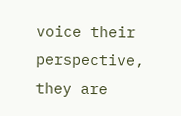voice their perspective, they are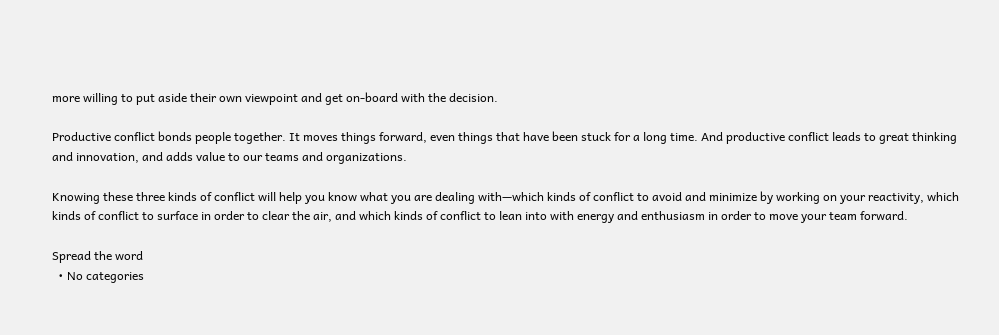more willing to put aside their own viewpoint and get on-board with the decision.

Productive conflict bonds people together. It moves things forward, even things that have been stuck for a long time. And productive conflict leads to great thinking and innovation, and adds value to our teams and organizations.

Knowing these three kinds of conflict will help you know what you are dealing with—which kinds of conflict to avoid and minimize by working on your reactivity, which kinds of conflict to surface in order to clear the air, and which kinds of conflict to lean into with energy and enthusiasm in order to move your team forward.

Spread the word
  • No categories